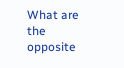What are the opposite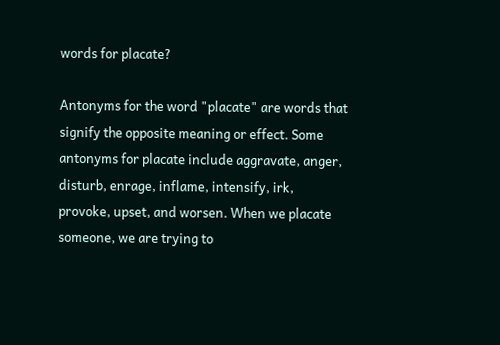words for placate?

Antonyms for the word "placate" are words that signify the opposite meaning or effect. Some antonyms for placate include aggravate, anger, disturb, enrage, inflame, intensify, irk, provoke, upset, and worsen. When we placate someone, we are trying to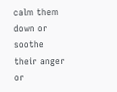calm them down or soothe their anger or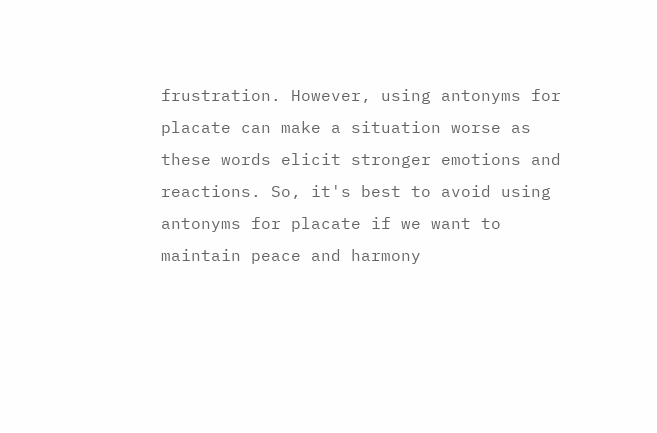frustration. However, using antonyms for placate can make a situation worse as these words elicit stronger emotions and reactions. So, it's best to avoid using antonyms for placate if we want to maintain peace and harmony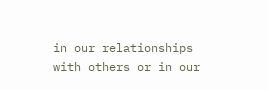in our relationships with others or in our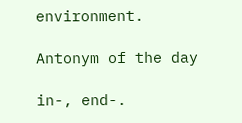environment.

Antonym of the day

in-, end-.